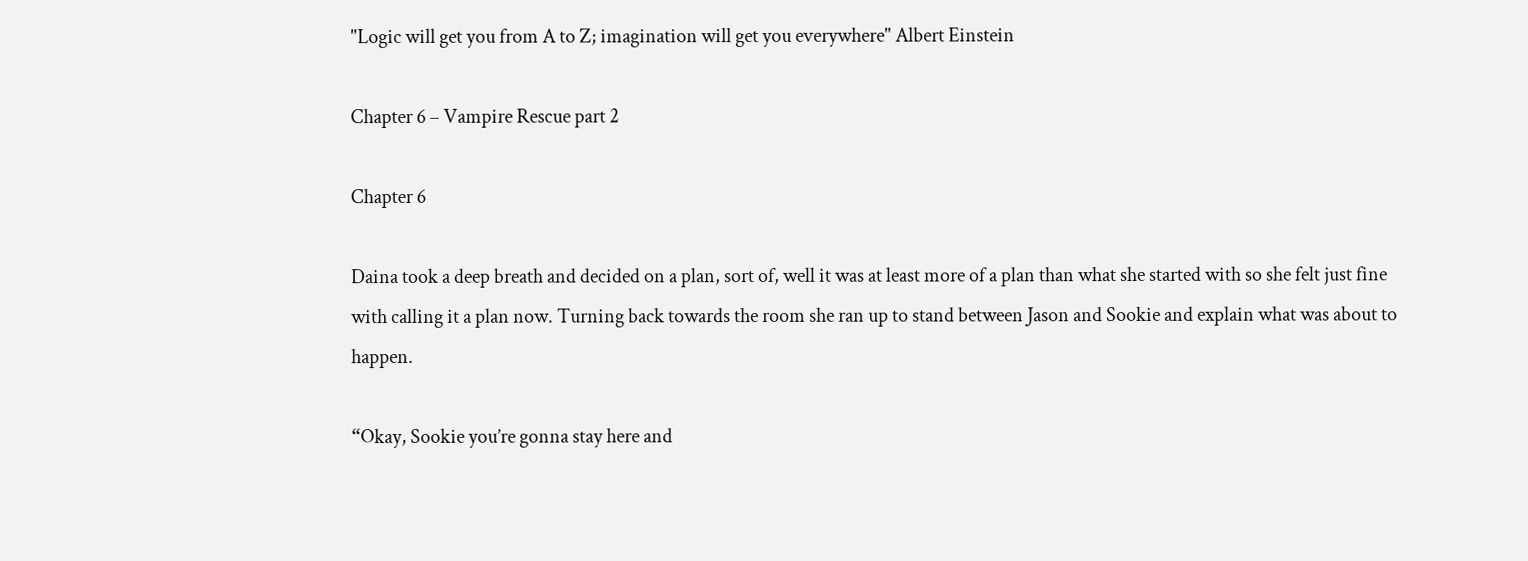"Logic will get you from A to Z; imagination will get you everywhere" Albert Einstein

Chapter 6 – Vampire Rescue part 2

Chapter 6

Daina took a deep breath and decided on a plan, sort of, well it was at least more of a plan than what she started with so she felt just fine with calling it a plan now. Turning back towards the room she ran up to stand between Jason and Sookie and explain what was about to happen.

“Okay, Sookie you’re gonna stay here and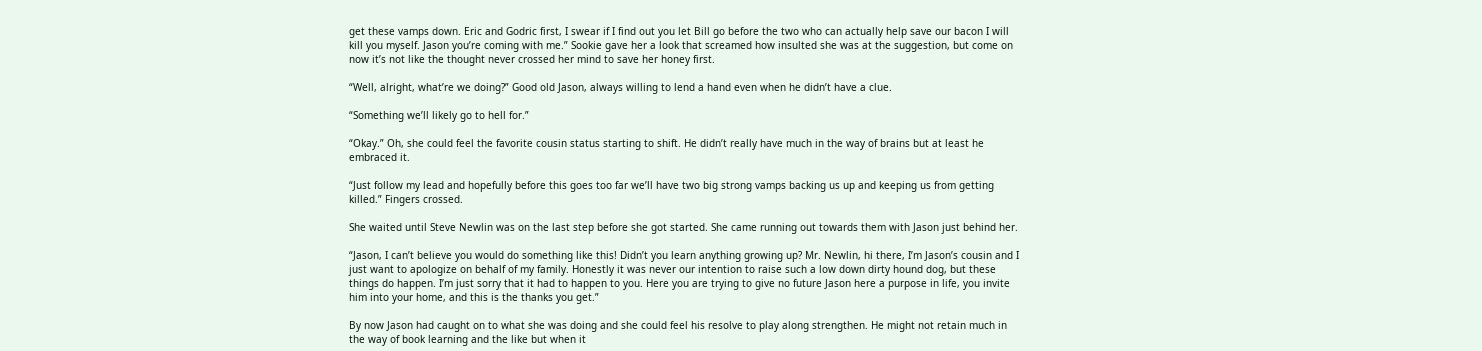get these vamps down. Eric and Godric first, I swear if I find out you let Bill go before the two who can actually help save our bacon I will kill you myself. Jason you’re coming with me.” Sookie gave her a look that screamed how insulted she was at the suggestion, but come on now it’s not like the thought never crossed her mind to save her honey first.

“Well, alright, what’re we doing?” Good old Jason, always willing to lend a hand even when he didn’t have a clue.

“Something we’ll likely go to hell for.”

“Okay.” Oh, she could feel the favorite cousin status starting to shift. He didn’t really have much in the way of brains but at least he embraced it.

“Just follow my lead and hopefully before this goes too far we’ll have two big strong vamps backing us up and keeping us from getting killed.” Fingers crossed.

She waited until Steve Newlin was on the last step before she got started. She came running out towards them with Jason just behind her.

“Jason, I can’t believe you would do something like this! Didn’t you learn anything growing up? Mr. Newlin, hi there, I’m Jason’s cousin and I just want to apologize on behalf of my family. Honestly it was never our intention to raise such a low down dirty hound dog, but these things do happen. I’m just sorry that it had to happen to you. Here you are trying to give no future Jason here a purpose in life, you invite him into your home, and this is the thanks you get.”

By now Jason had caught on to what she was doing and she could feel his resolve to play along strengthen. He might not retain much in the way of book learning and the like but when it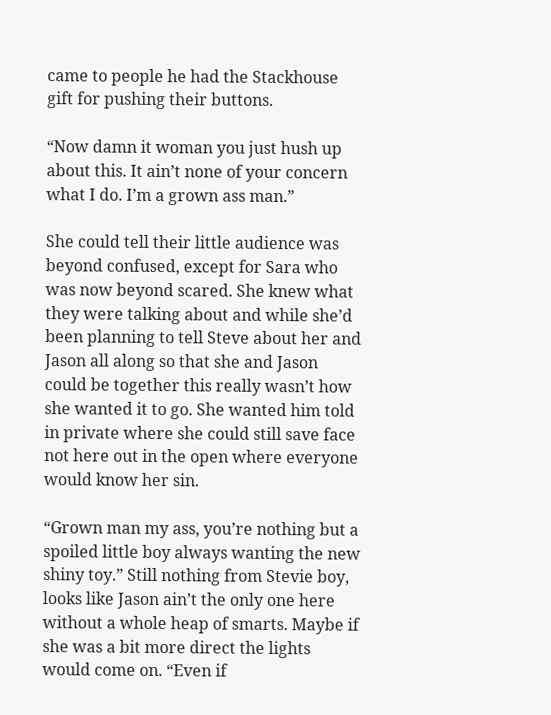came to people he had the Stackhouse gift for pushing their buttons.

“Now damn it woman you just hush up about this. It ain’t none of your concern what I do. I’m a grown ass man.”

She could tell their little audience was beyond confused, except for Sara who was now beyond scared. She knew what they were talking about and while she’d been planning to tell Steve about her and Jason all along so that she and Jason could be together this really wasn’t how she wanted it to go. She wanted him told in private where she could still save face not here out in the open where everyone would know her sin.

“Grown man my ass, you’re nothing but a spoiled little boy always wanting the new shiny toy.” Still nothing from Stevie boy, looks like Jason ain’t the only one here without a whole heap of smarts. Maybe if she was a bit more direct the lights would come on. “Even if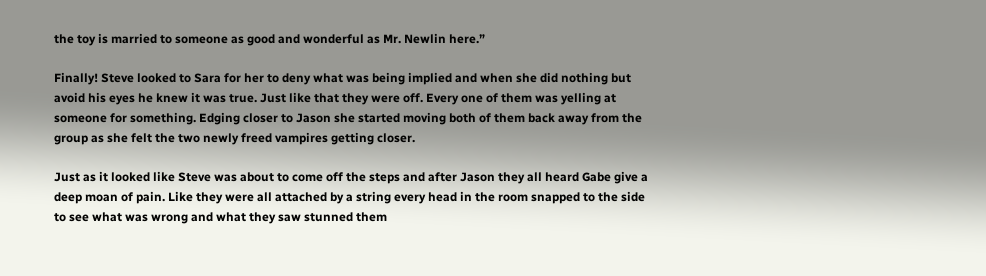the toy is married to someone as good and wonderful as Mr. Newlin here.”

Finally! Steve looked to Sara for her to deny what was being implied and when she did nothing but avoid his eyes he knew it was true. Just like that they were off. Every one of them was yelling at someone for something. Edging closer to Jason she started moving both of them back away from the group as she felt the two newly freed vampires getting closer.

Just as it looked like Steve was about to come off the steps and after Jason they all heard Gabe give a deep moan of pain. Like they were all attached by a string every head in the room snapped to the side to see what was wrong and what they saw stunned them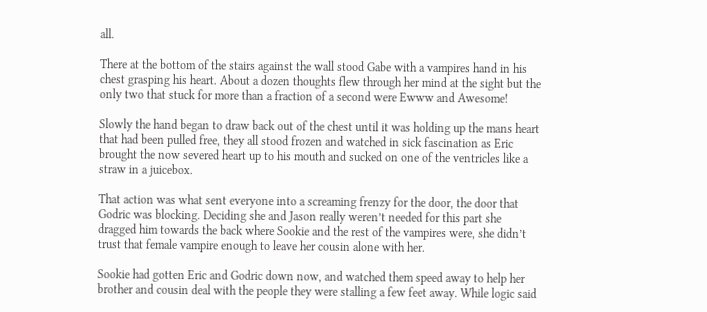all.

There at the bottom of the stairs against the wall stood Gabe with a vampires hand in his chest grasping his heart. About a dozen thoughts flew through her mind at the sight but the only two that stuck for more than a fraction of a second were Ewww and Awesome!

Slowly the hand began to draw back out of the chest until it was holding up the mans heart that had been pulled free, they all stood frozen and watched in sick fascination as Eric brought the now severed heart up to his mouth and sucked on one of the ventricles like a straw in a juicebox.

That action was what sent everyone into a screaming frenzy for the door, the door that Godric was blocking. Deciding she and Jason really weren’t needed for this part she dragged him towards the back where Sookie and the rest of the vampires were, she didn’t trust that female vampire enough to leave her cousin alone with her.

Sookie had gotten Eric and Godric down now, and watched them speed away to help her brother and cousin deal with the people they were stalling a few feet away. While logic said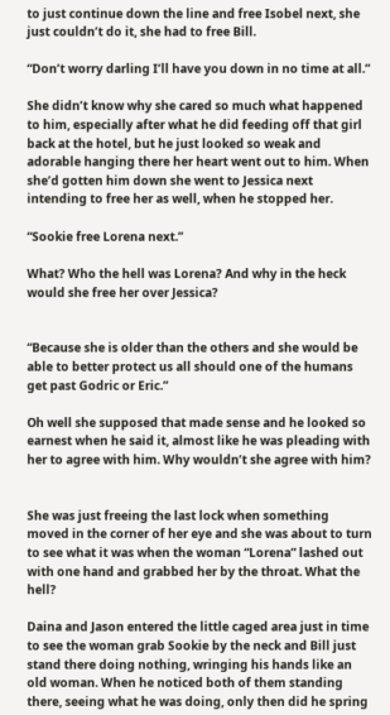to just continue down the line and free Isobel next, she just couldn’t do it, she had to free Bill.

“Don’t worry darling I’ll have you down in no time at all.”

She didn’t know why she cared so much what happened to him, especially after what he did feeding off that girl back at the hotel, but he just looked so weak and adorable hanging there her heart went out to him. When she’d gotten him down she went to Jessica next intending to free her as well, when he stopped her.

“Sookie free Lorena next.”

What? Who the hell was Lorena? And why in the heck would she free her over Jessica?


“Because she is older than the others and she would be able to better protect us all should one of the humans get past Godric or Eric.”

Oh well she supposed that made sense and he looked so earnest when he said it, almost like he was pleading with her to agree with him. Why wouldn’t she agree with him?


She was just freeing the last lock when something moved in the corner of her eye and she was about to turn to see what it was when the woman “Lorena” lashed out with one hand and grabbed her by the throat. What the hell?

Daina and Jason entered the little caged area just in time to see the woman grab Sookie by the neck and Bill just stand there doing nothing, wringing his hands like an old woman. When he noticed both of them standing there, seeing what he was doing, only then did he spring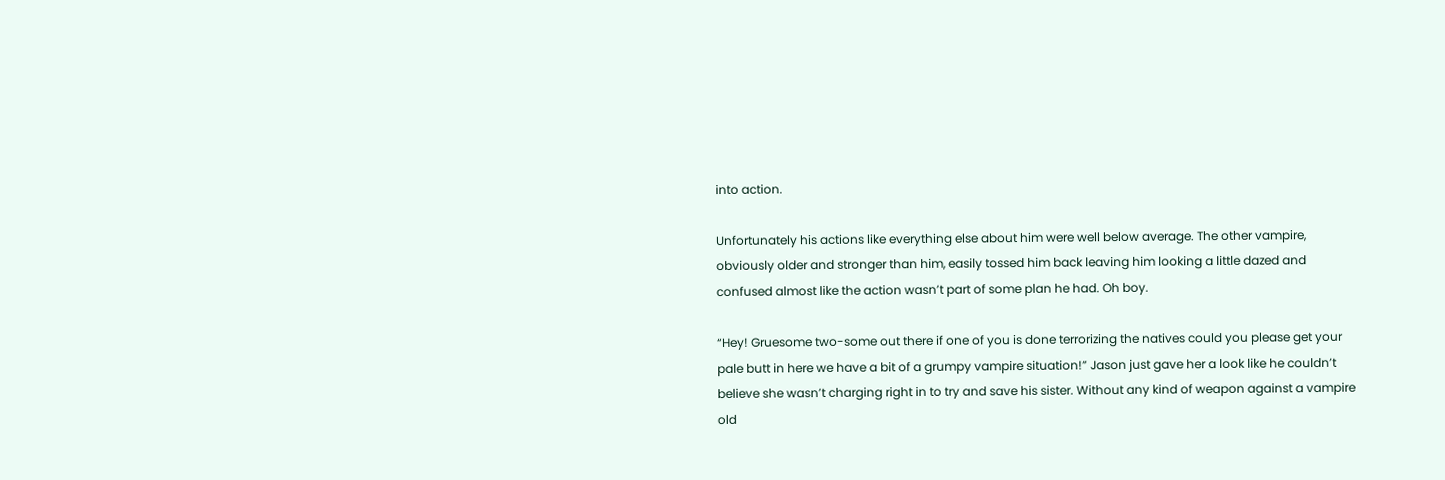into action.

Unfortunately his actions like everything else about him were well below average. The other vampire, obviously older and stronger than him, easily tossed him back leaving him looking a little dazed and confused almost like the action wasn’t part of some plan he had. Oh boy.

“Hey! Gruesome two-some out there if one of you is done terrorizing the natives could you please get your pale butt in here we have a bit of a grumpy vampire situation!” Jason just gave her a look like he couldn’t believe she wasn’t charging right in to try and save his sister. Without any kind of weapon against a vampire old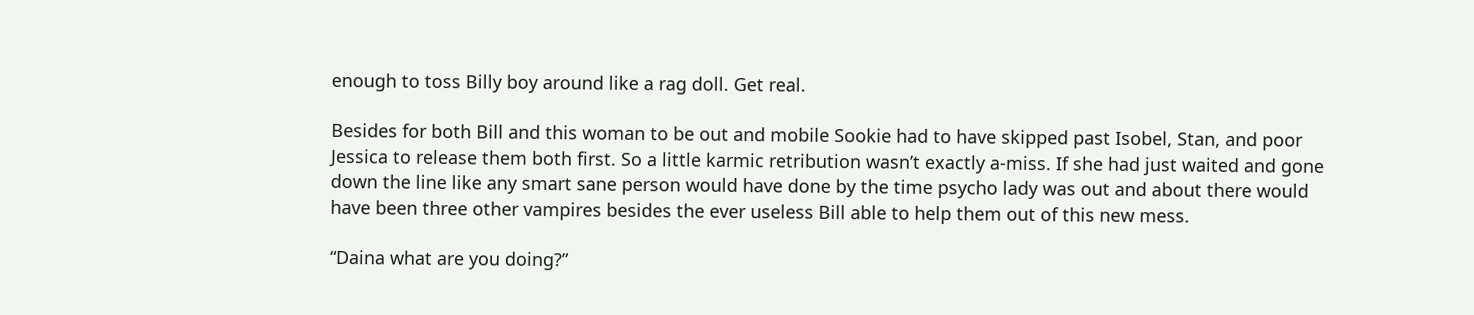enough to toss Billy boy around like a rag doll. Get real.

Besides for both Bill and this woman to be out and mobile Sookie had to have skipped past Isobel, Stan, and poor Jessica to release them both first. So a little karmic retribution wasn’t exactly a-miss. If she had just waited and gone down the line like any smart sane person would have done by the time psycho lady was out and about there would have been three other vampires besides the ever useless Bill able to help them out of this new mess.

“Daina what are you doing?”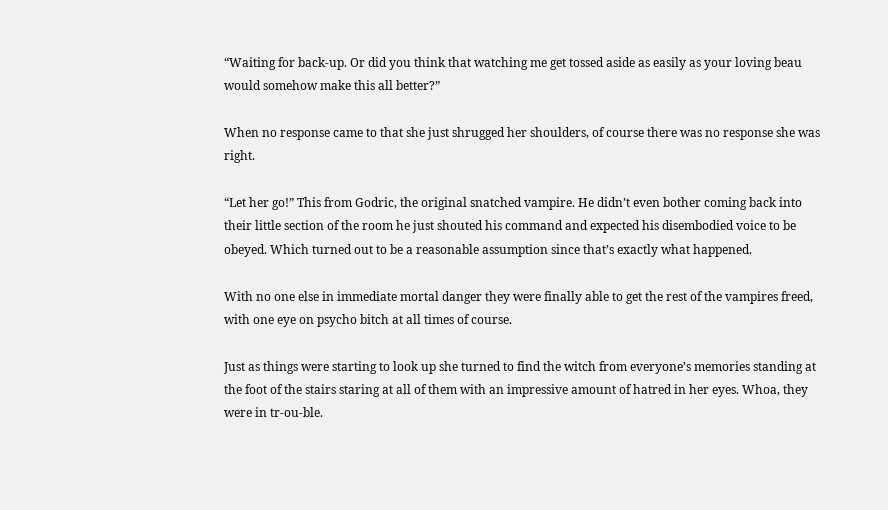“Waiting for back-up. Or did you think that watching me get tossed aside as easily as your loving beau would somehow make this all better?”

When no response came to that she just shrugged her shoulders, of course there was no response she was right.

“Let her go!” This from Godric, the original snatched vampire. He didn’t even bother coming back into their little section of the room he just shouted his command and expected his disembodied voice to be obeyed. Which turned out to be a reasonable assumption since that’s exactly what happened.

With no one else in immediate mortal danger they were finally able to get the rest of the vampires freed, with one eye on psycho bitch at all times of course.

Just as things were starting to look up she turned to find the witch from everyone’s memories standing at the foot of the stairs staring at all of them with an impressive amount of hatred in her eyes. Whoa, they were in tr-ou-ble.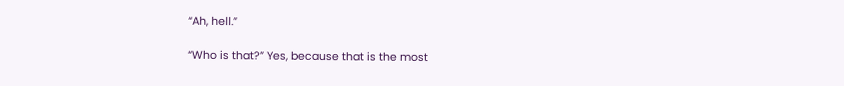“Ah, hell.”

“Who is that?” Yes, because that is the most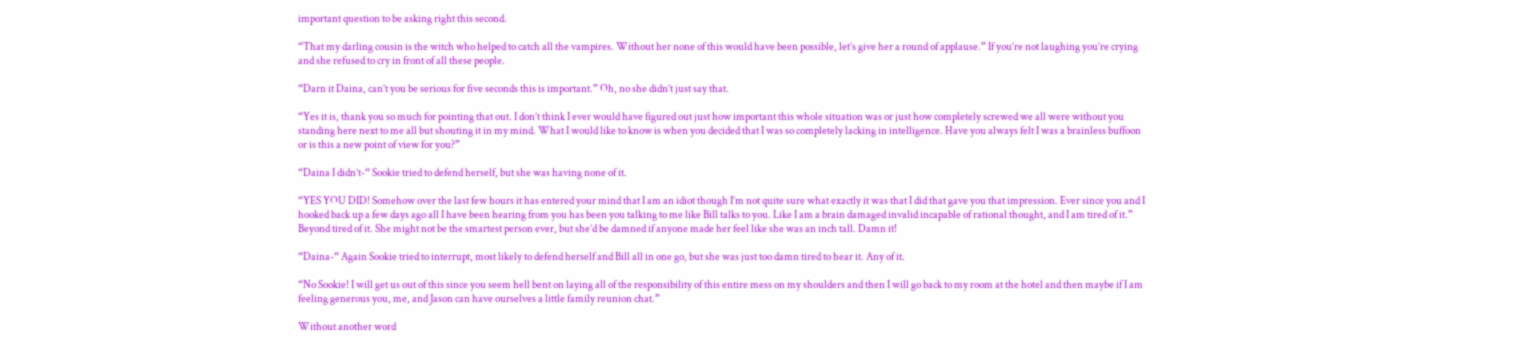important question to be asking right this second.

“That my darling cousin is the witch who helped to catch all the vampires. Without her none of this would have been possible, let’s give her a round of applause.” If you’re not laughing you’re crying and she refused to cry in front of all these people.

“Darn it Daina, can’t you be serious for five seconds this is important.” Oh, no she didn’t just say that.

“Yes it is, thank you so much for pointing that out. I don’t think I ever would have figured out just how important this whole situation was or just how completely screwed we all were without you standing here next to me all but shouting it in my mind. What I would like to know is when you decided that I was so completely lacking in intelligence. Have you always felt I was a brainless buffoon or is this a new point of view for you?”

“Daina I didn’t-“ Sookie tried to defend herself, but she was having none of it.

“YES YOU DID! Somehow over the last few hours it has entered your mind that I am an idiot though I’m not quite sure what exactly it was that I did that gave you that impression. Ever since you and I hooked back up a few days ago all I have been hearing from you has been you talking to me like Bill talks to you. Like I am a brain damaged invalid incapable of rational thought, and I am tired of it.” Beyond tired of it. She might not be the smartest person ever, but she’d be damned if anyone made her feel like she was an inch tall. Damn it!

“Daina-“ Again Sookie tried to interrupt, most likely to defend herself and Bill all in one go, but she was just too damn tired to hear it. Any of it.

“No Sookie! I will get us out of this since you seem hell bent on laying all of the responsibility of this entire mess on my shoulders and then I will go back to my room at the hotel and then maybe if I am feeling generous you, me, and Jason can have ourselves a little family reunion chat.”

Without another word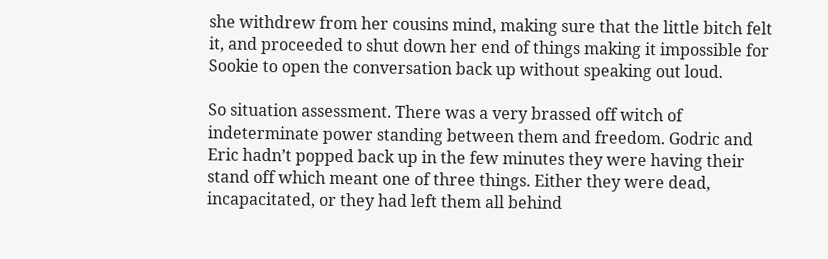she withdrew from her cousins mind, making sure that the little bitch felt it, and proceeded to shut down her end of things making it impossible for Sookie to open the conversation back up without speaking out loud.

So situation assessment. There was a very brassed off witch of indeterminate power standing between them and freedom. Godric and Eric hadn’t popped back up in the few minutes they were having their stand off which meant one of three things. Either they were dead, incapacitated, or they had left them all behind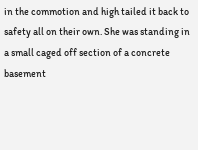in the commotion and high tailed it back to safety all on their own. She was standing in a small caged off section of a concrete basement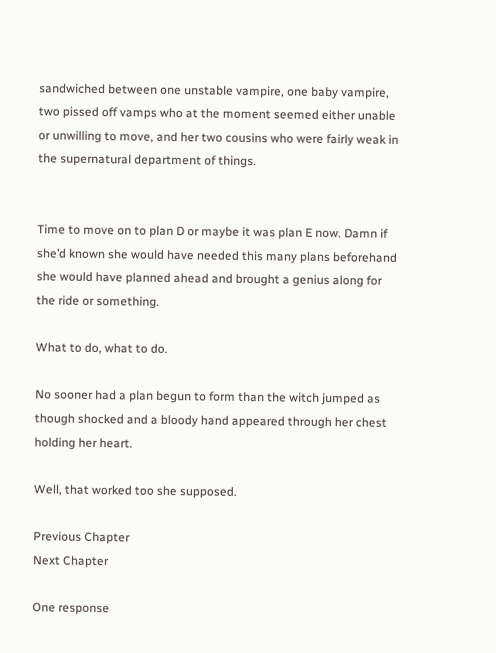sandwiched between one unstable vampire, one baby vampire, two pissed off vamps who at the moment seemed either unable or unwilling to move, and her two cousins who were fairly weak in the supernatural department of things.


Time to move on to plan D or maybe it was plan E now. Damn if she’d known she would have needed this many plans beforehand she would have planned ahead and brought a genius along for the ride or something.

What to do, what to do.

No sooner had a plan begun to form than the witch jumped as though shocked and a bloody hand appeared through her chest holding her heart.

Well, that worked too she supposed.

Previous Chapter                                                                                                                Next Chapter

One response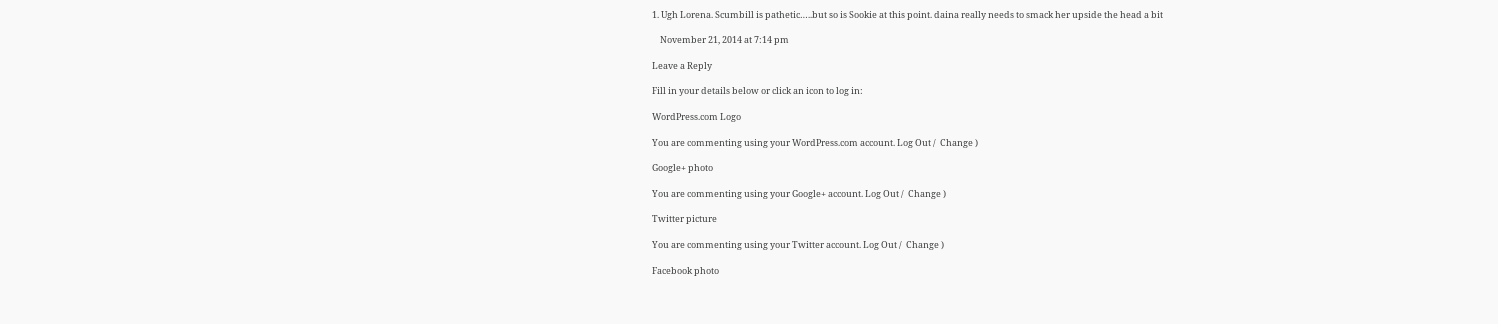1. Ugh Lorena. Scumbill is pathetic…..but so is Sookie at this point. daina really needs to smack her upside the head a bit

    November 21, 2014 at 7:14 pm

Leave a Reply

Fill in your details below or click an icon to log in:

WordPress.com Logo

You are commenting using your WordPress.com account. Log Out /  Change )

Google+ photo

You are commenting using your Google+ account. Log Out /  Change )

Twitter picture

You are commenting using your Twitter account. Log Out /  Change )

Facebook photo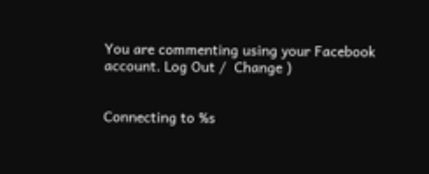You are commenting using your Facebook account. Log Out /  Change )


Connecting to %s